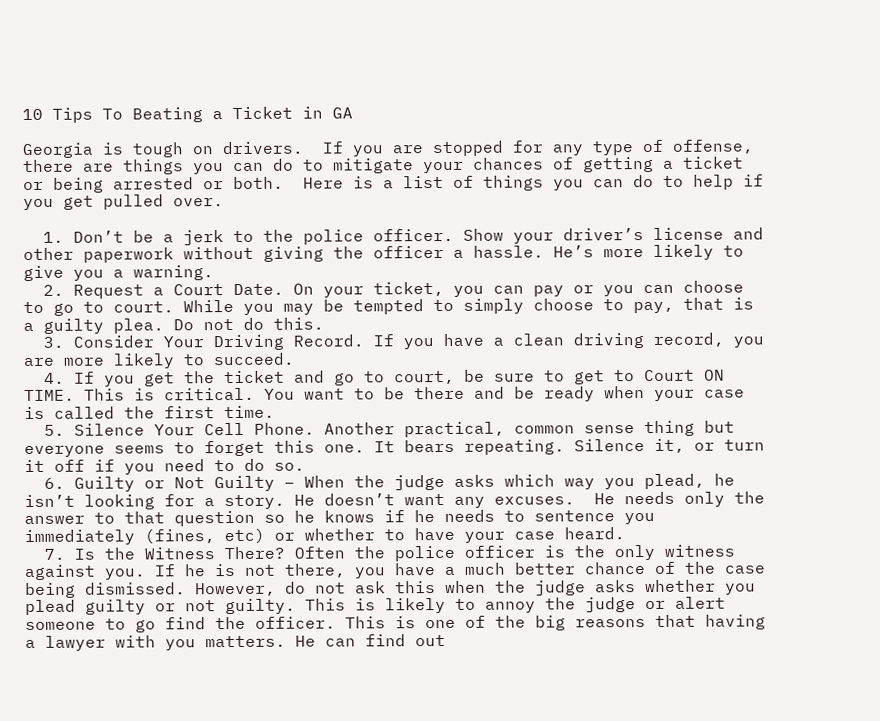10 Tips To Beating a Ticket in GA

Georgia is tough on drivers.  If you are stopped for any type of offense, there are things you can do to mitigate your chances of getting a ticket or being arrested or both.  Here is a list of things you can do to help if you get pulled over.

  1. Don’t be a jerk to the police officer. Show your driver’s license and other paperwork without giving the officer a hassle. He’s more likely to give you a warning.
  2. Request a Court Date. On your ticket, you can pay or you can choose to go to court. While you may be tempted to simply choose to pay, that is a guilty plea. Do not do this.
  3. Consider Your Driving Record. If you have a clean driving record, you are more likely to succeed.
  4. If you get the ticket and go to court, be sure to get to Court ON TIME. This is critical. You want to be there and be ready when your case is called the first time.
  5. Silence Your Cell Phone. Another practical, common sense thing but everyone seems to forget this one. It bears repeating. Silence it, or turn it off if you need to do so.
  6. Guilty or Not Guilty – When the judge asks which way you plead, he isn’t looking for a story. He doesn’t want any excuses.  He needs only the answer to that question so he knows if he needs to sentence you immediately (fines, etc) or whether to have your case heard.
  7. Is the Witness There? Often the police officer is the only witness against you. If he is not there, you have a much better chance of the case being dismissed. However, do not ask this when the judge asks whether you plead guilty or not guilty. This is likely to annoy the judge or alert someone to go find the officer. This is one of the big reasons that having a lawyer with you matters. He can find out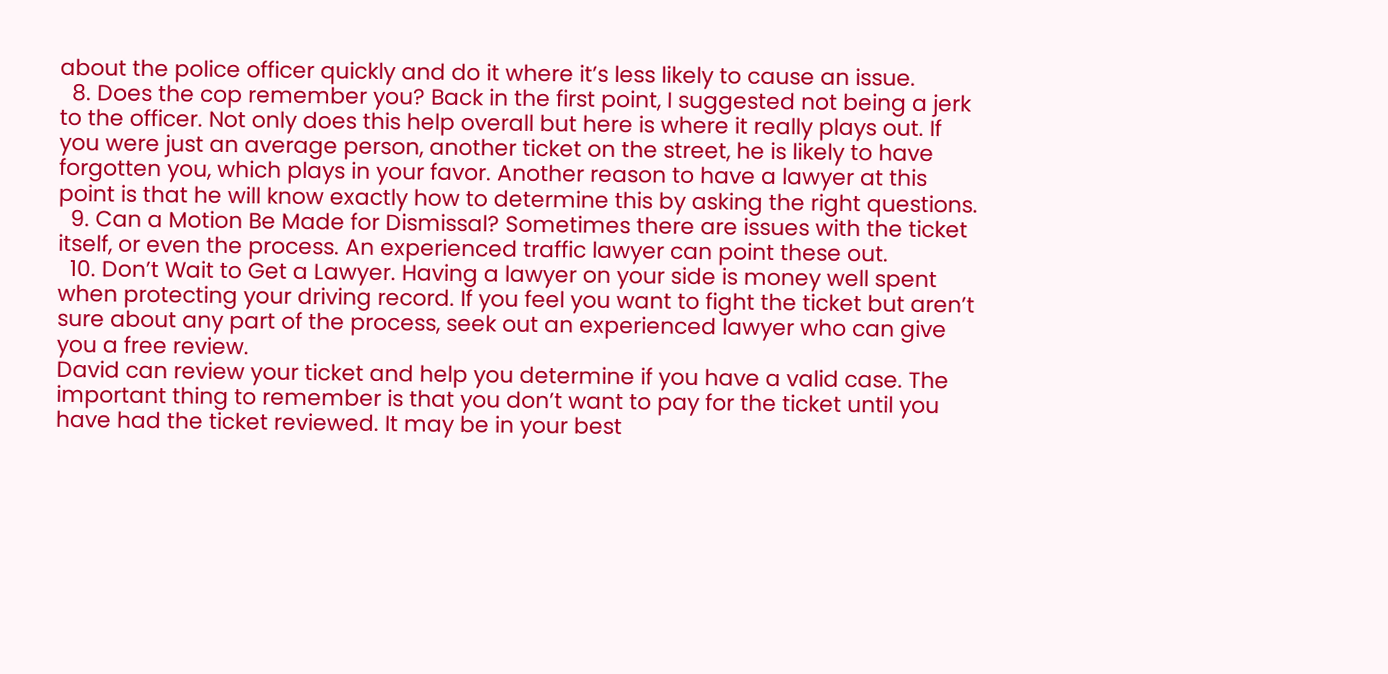about the police officer quickly and do it where it’s less likely to cause an issue.
  8. Does the cop remember you? Back in the first point, I suggested not being a jerk to the officer. Not only does this help overall but here is where it really plays out. If you were just an average person, another ticket on the street, he is likely to have forgotten you, which plays in your favor. Another reason to have a lawyer at this point is that he will know exactly how to determine this by asking the right questions.
  9. Can a Motion Be Made for Dismissal? Sometimes there are issues with the ticket itself, or even the process. An experienced traffic lawyer can point these out.
  10. Don’t Wait to Get a Lawyer. Having a lawyer on your side is money well spent when protecting your driving record. If you feel you want to fight the ticket but aren’t sure about any part of the process, seek out an experienced lawyer who can give you a free review.
David can review your ticket and help you determine if you have a valid case. The important thing to remember is that you don’t want to pay for the ticket until you have had the ticket reviewed. It may be in your best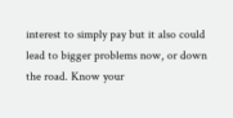interest to simply pay but it also could lead to bigger problems now, or down the road. Know your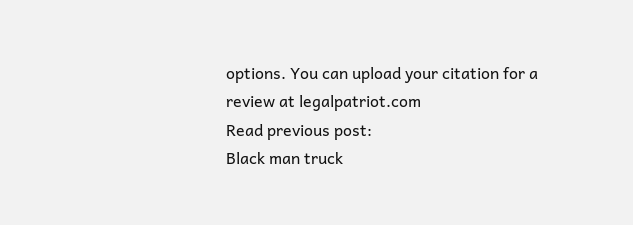options. You can upload your citation for a review at legalpatriot.com
Read previous post:
Black man truck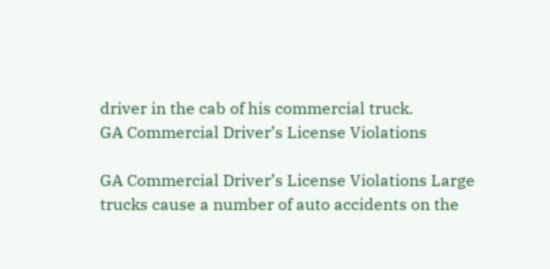driver in the cab of his commercial truck.
GA Commercial Driver’s License Violations

GA Commercial Driver’s License Violations Large trucks cause a number of auto accidents on the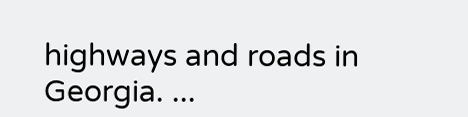highways and roads in Georgia. ...